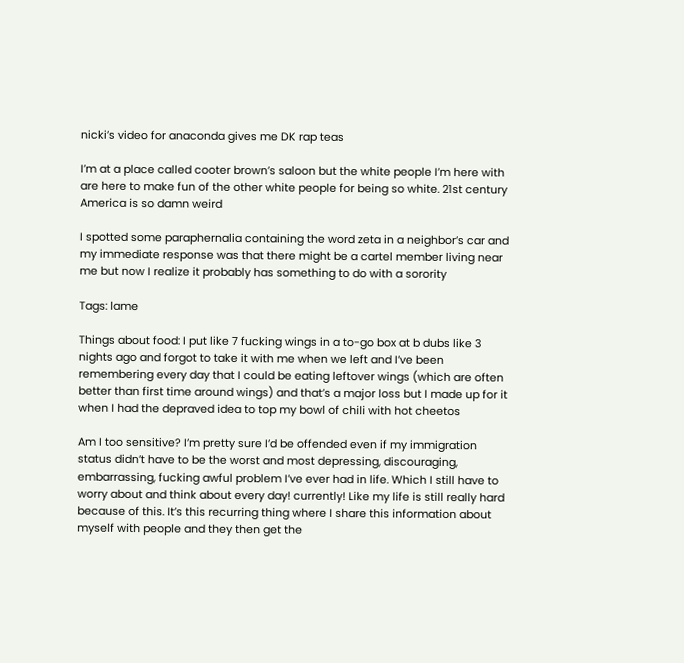nicki’s video for anaconda gives me DK rap teas

I’m at a place called cooter brown’s saloon but the white people I’m here with are here to make fun of the other white people for being so white. 21st century America is so damn weird

I spotted some paraphernalia containing the word zeta in a neighbor’s car and my immediate response was that there might be a cartel member living near me but now I realize it probably has something to do with a sorority

Tags: lame

Things about food: I put like 7 fucking wings in a to-go box at b dubs like 3 nights ago and forgot to take it with me when we left and I’ve been remembering every day that I could be eating leftover wings (which are often better than first time around wings) and that’s a major loss but I made up for it when I had the depraved idea to top my bowl of chili with hot cheetos

Am I too sensitive? I’m pretty sure I’d be offended even if my immigration status didn’t have to be the worst and most depressing, discouraging, embarrassing, fucking awful problem I’ve ever had in life. Which I still have to worry about and think about every day! currently! Like my life is still really hard because of this. It’s this recurring thing where I share this information about myself with people and they then get the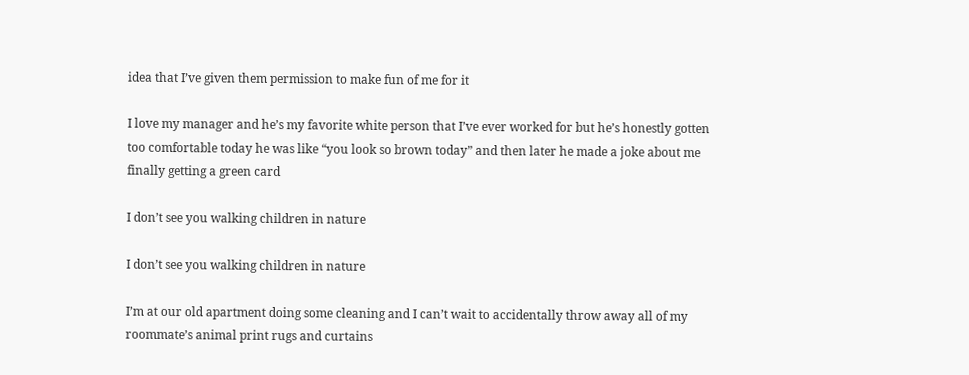idea that I’ve given them permission to make fun of me for it

I love my manager and he’s my favorite white person that I’ve ever worked for but he’s honestly gotten too comfortable today he was like “you look so brown today” and then later he made a joke about me finally getting a green card

I don’t see you walking children in nature

I don’t see you walking children in nature

I’m at our old apartment doing some cleaning and I can’t wait to accidentally throw away all of my roommate’s animal print rugs and curtains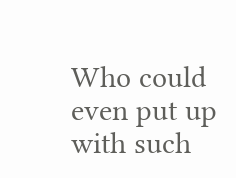Who could even put up with such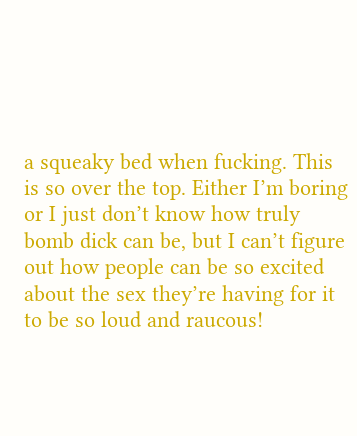a squeaky bed when fucking. This is so over the top. Either I’m boring or I just don’t know how truly bomb dick can be, but I can’t figure out how people can be so excited about the sex they’re having for it to be so loud and raucous!